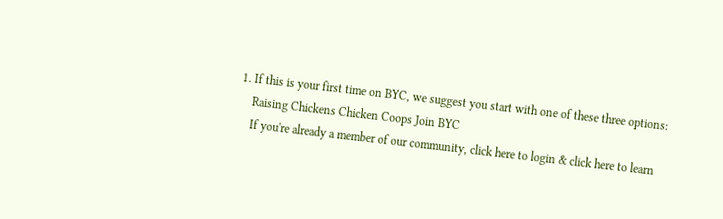1. If this is your first time on BYC, we suggest you start with one of these three options:
    Raising Chickens Chicken Coops Join BYC
    If you're already a member of our community, click here to login & click here to learn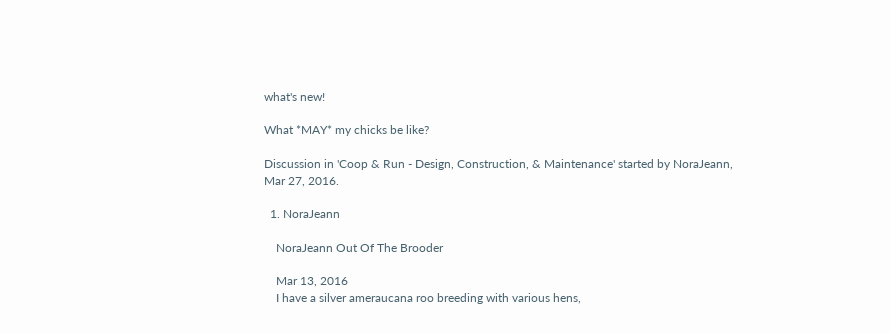what's new!

What *MAY* my chicks be like?

Discussion in 'Coop & Run - Design, Construction, & Maintenance' started by NoraJeann, Mar 27, 2016.

  1. NoraJeann

    NoraJeann Out Of The Brooder

    Mar 13, 2016
    I have a silver ameraucana roo breeding with various hens,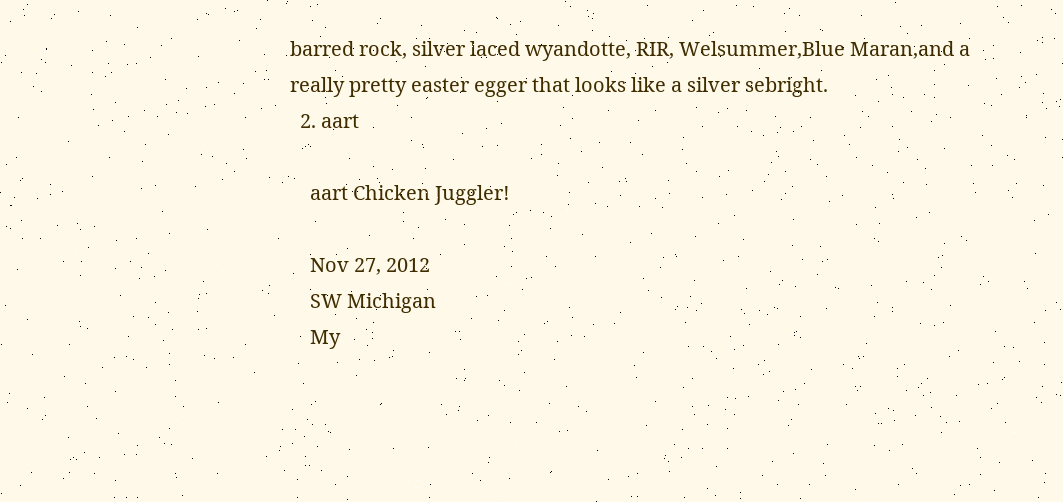barred rock, silver laced wyandotte, RIR, Welsummer,Blue Maran,and a really pretty easter egger that looks like a silver sebright.
  2. aart

    aart Chicken Juggler!

    Nov 27, 2012
    SW Michigan
    My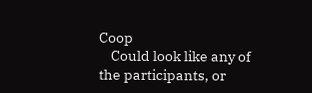Coop
    Could look like any of the participants, or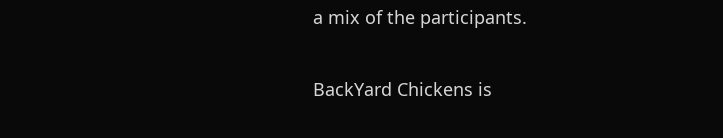a mix of the participants.

BackYard Chickens is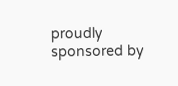proudly sponsored by